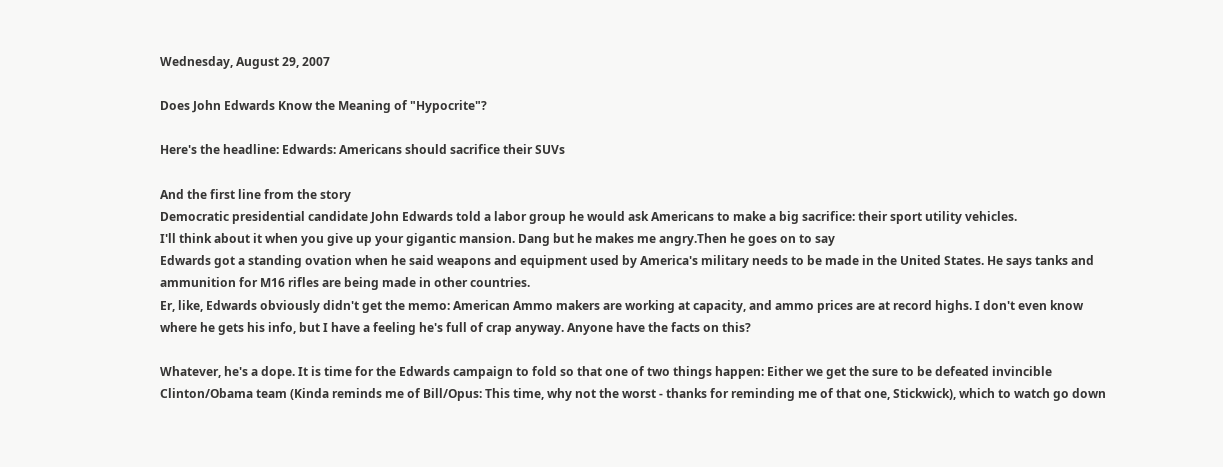Wednesday, August 29, 2007

Does John Edwards Know the Meaning of "Hypocrite"?

Here's the headline: Edwards: Americans should sacrifice their SUVs

And the first line from the story
Democratic presidential candidate John Edwards told a labor group he would ask Americans to make a big sacrifice: their sport utility vehicles.
I'll think about it when you give up your gigantic mansion. Dang but he makes me angry.Then he goes on to say
Edwards got a standing ovation when he said weapons and equipment used by America's military needs to be made in the United States. He says tanks and ammunition for M16 rifles are being made in other countries.
Er, like, Edwards obviously didn't get the memo: American Ammo makers are working at capacity, and ammo prices are at record highs. I don't even know where he gets his info, but I have a feeling he's full of crap anyway. Anyone have the facts on this?

Whatever, he's a dope. It is time for the Edwards campaign to fold so that one of two things happen: Either we get the sure to be defeated invincible Clinton/Obama team (Kinda reminds me of Bill/Opus: This time, why not the worst - thanks for reminding me of that one, Stickwick), which to watch go down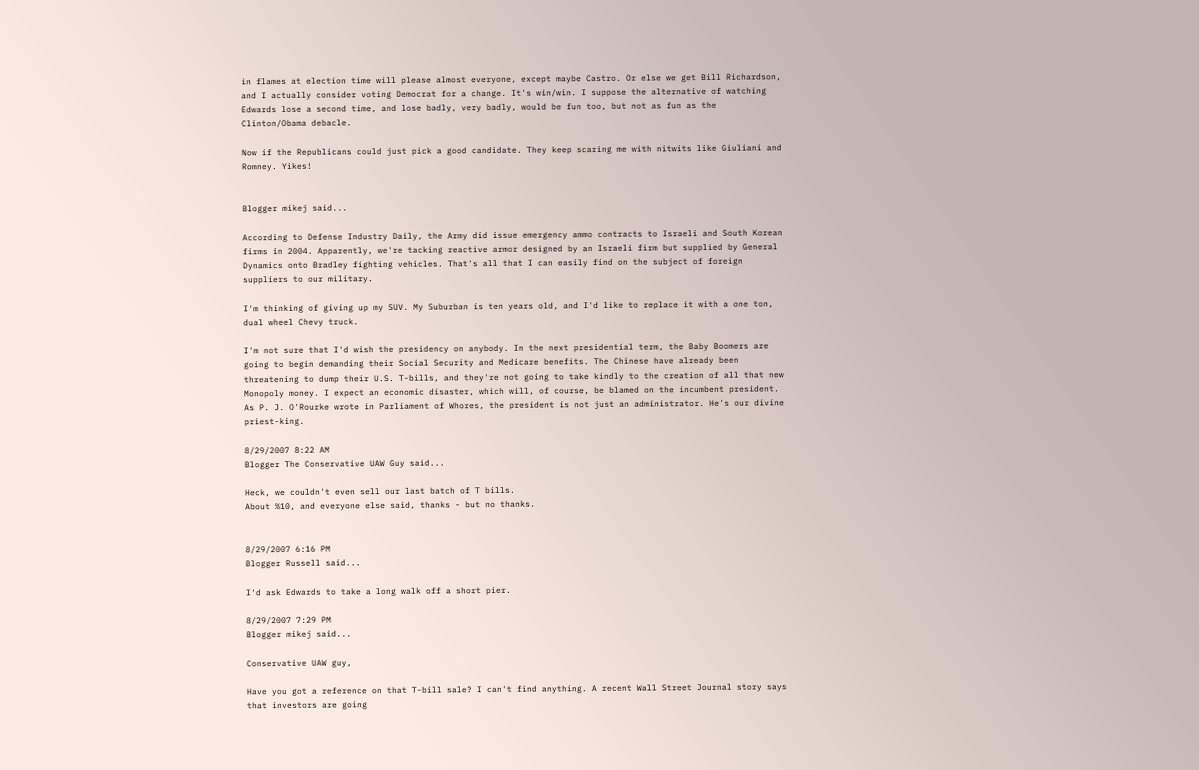in flames at election time will please almost everyone, except maybe Castro. Or else we get Bill Richardson, and I actually consider voting Democrat for a change. It's win/win. I suppose the alternative of watching Edwards lose a second time, and lose badly, very badly, would be fun too, but not as fun as the Clinton/Obama debacle.

Now if the Republicans could just pick a good candidate. They keep scaring me with nitwits like Giuliani and Romney. Yikes!


Blogger mikej said...

According to Defense Industry Daily, the Army did issue emergency ammo contracts to Israeli and South Korean firms in 2004. Apparently, we're tacking reactive armor designed by an Israeli firm but supplied by General Dynamics onto Bradley fighting vehicles. That's all that I can easily find on the subject of foreign suppliers to our military.

I'm thinking of giving up my SUV. My Suburban is ten years old, and I'd like to replace it with a one ton, dual wheel Chevy truck.

I'm not sure that I'd wish the presidency on anybody. In the next presidential term, the Baby Boomers are going to begin demanding their Social Security and Medicare benefits. The Chinese have already been threatening to dump their U.S. T-bills, and they're not going to take kindly to the creation of all that new Monopoly money. I expect an economic disaster, which will, of course, be blamed on the incumbent president. As P. J. O'Rourke wrote in Parliament of Whores, the president is not just an administrator. He's our divine priest-king.

8/29/2007 8:22 AM
Blogger The Conservative UAW Guy said...

Heck, we couldn't even sell our last batch of T bills.
About %10, and everyone else said, thanks - but no thanks.


8/29/2007 6:16 PM
Blogger Russell said...

I'd ask Edwards to take a long walk off a short pier.

8/29/2007 7:29 PM
Blogger mikej said...

Conservative UAW guy,

Have you got a reference on that T-bill sale? I can't find anything. A recent Wall Street Journal story says that investors are going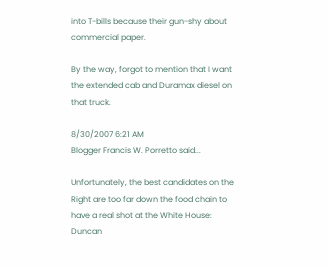into T-bills because their gun-shy about commercial paper.

By the way, forgot to mention that I want the extended cab and Duramax diesel on that truck.

8/30/2007 6:21 AM
Blogger Francis W. Porretto said...

Unfortunately, the best candidates on the Right are too far down the food chain to have a real shot at the White House: Duncan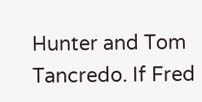Hunter and Tom Tancredo. If Fred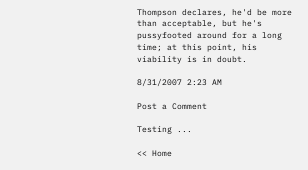Thompson declares, he'd be more than acceptable, but he's pussyfooted around for a long time; at this point, his viability is in doubt.

8/31/2007 2:23 AM

Post a Comment

Testing ...

<< Home